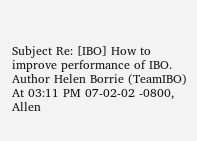Subject Re: [IBO] How to improve performance of IBO.
Author Helen Borrie (TeamIBO)
At 03:11 PM 07-02-02 -0800, Allen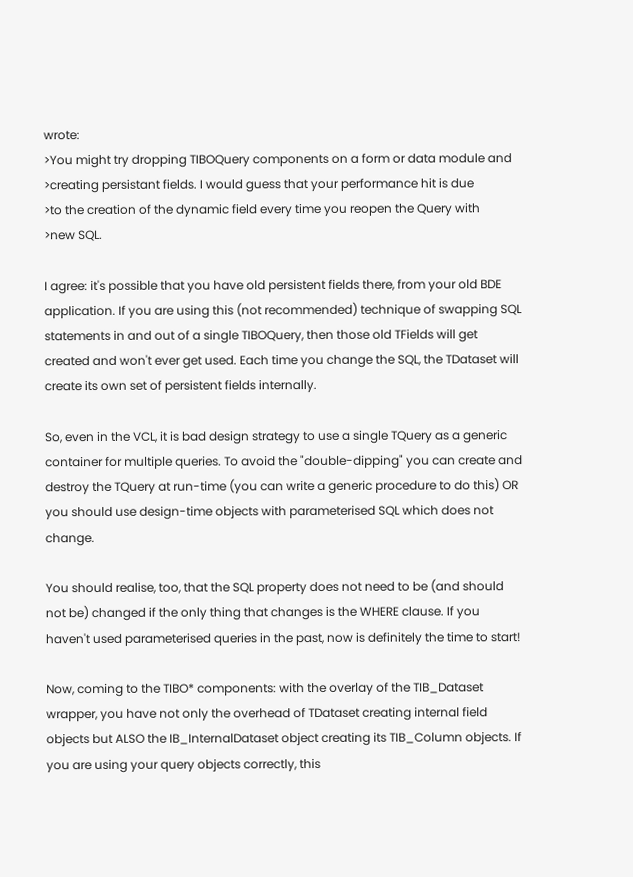wrote:
>You might try dropping TIBOQuery components on a form or data module and
>creating persistant fields. I would guess that your performance hit is due
>to the creation of the dynamic field every time you reopen the Query with
>new SQL.

I agree: it's possible that you have old persistent fields there, from your old BDE application. If you are using this (not recommended) technique of swapping SQL statements in and out of a single TIBOQuery, then those old TFields will get created and won't ever get used. Each time you change the SQL, the TDataset will create its own set of persistent fields internally.

So, even in the VCL, it is bad design strategy to use a single TQuery as a generic container for multiple queries. To avoid the "double-dipping" you can create and destroy the TQuery at run-time (you can write a generic procedure to do this) OR you should use design-time objects with parameterised SQL which does not change.

You should realise, too, that the SQL property does not need to be (and should not be) changed if the only thing that changes is the WHERE clause. If you haven't used parameterised queries in the past, now is definitely the time to start!

Now, coming to the TIBO* components: with the overlay of the TIB_Dataset wrapper, you have not only the overhead of TDataset creating internal field objects but ALSO the IB_InternalDataset object creating its TIB_Column objects. If you are using your query objects correctly, this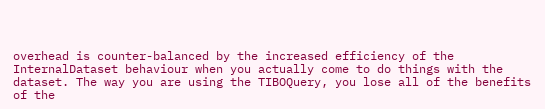overhead is counter-balanced by the increased efficiency of the InternalDataset behaviour when you actually come to do things with the dataset. The way you are using the TIBOQuery, you lose all of the benefits of the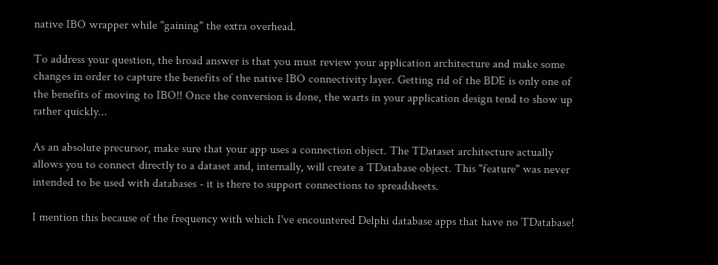native IBO wrapper while "gaining" the extra overhead.

To address your question, the broad answer is that you must review your application architecture and make some changes in order to capture the benefits of the native IBO connectivity layer. Getting rid of the BDE is only one of the benefits of moving to IBO!! Once the conversion is done, the warts in your application design tend to show up rather quickly...

As an absolute precursor, make sure that your app uses a connection object. The TDataset architecture actually allows you to connect directly to a dataset and, internally, will create a TDatabase object. This "feature" was never intended to be used with databases - it is there to support connections to spreadsheets.

I mention this because of the frequency with which I've encountered Delphi database apps that have no TDatabase!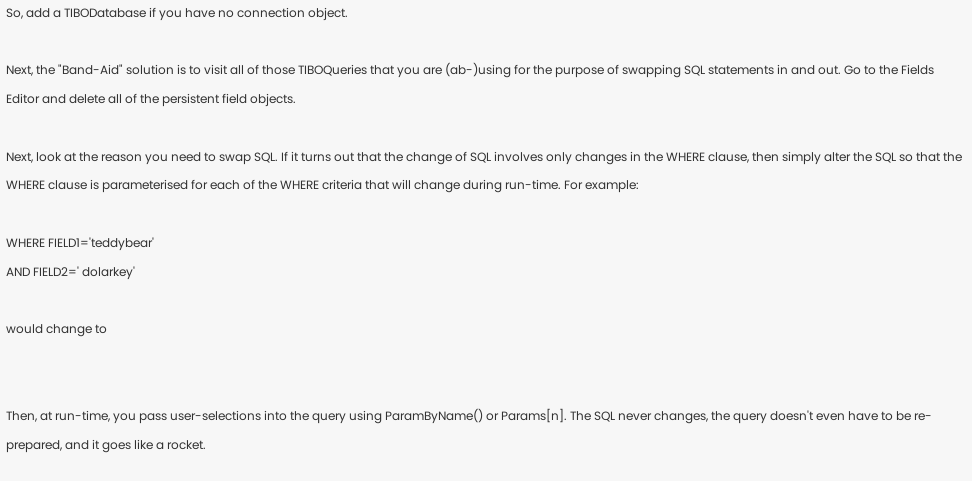So, add a TIBODatabase if you have no connection object.

Next, the "Band-Aid" solution is to visit all of those TIBOQueries that you are (ab-)using for the purpose of swapping SQL statements in and out. Go to the Fields Editor and delete all of the persistent field objects.

Next, look at the reason you need to swap SQL. If it turns out that the change of SQL involves only changes in the WHERE clause, then simply alter the SQL so that the WHERE clause is parameterised for each of the WHERE criteria that will change during run-time. For example:

WHERE FIELD1='teddybear'
AND FIELD2=' dolarkey'

would change to


Then, at run-time, you pass user-selections into the query using ParamByName() or Params[n]. The SQL never changes, the query doesn't even have to be re-prepared, and it goes like a rocket.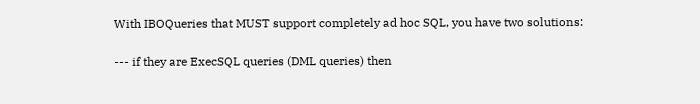With IBOQueries that MUST support completely ad hoc SQL, you have two solutions:

--- if they are ExecSQL queries (DML queries) then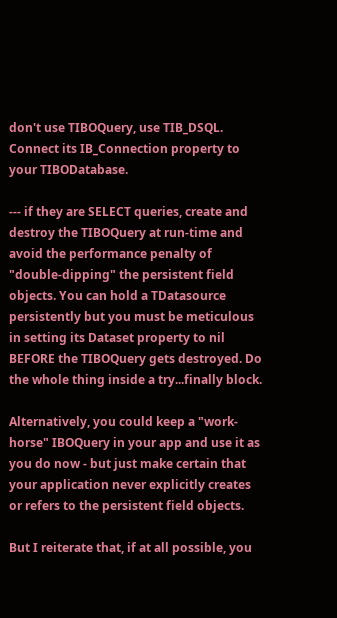don't use TIBOQuery, use TIB_DSQL. Connect its IB_Connection property to your TIBODatabase.

--- if they are SELECT queries, create and destroy the TIBOQuery at run-time and avoid the performance penalty of "double-dipping" the persistent field objects. You can hold a TDatasource persistently but you must be meticulous in setting its Dataset property to nil BEFORE the TIBOQuery gets destroyed. Do the whole thing inside a try...finally block.

Alternatively, you could keep a "work-horse" IBOQuery in your app and use it as you do now - but just make certain that your application never explicitly creates or refers to the persistent field objects.

But I reiterate that, if at all possible, you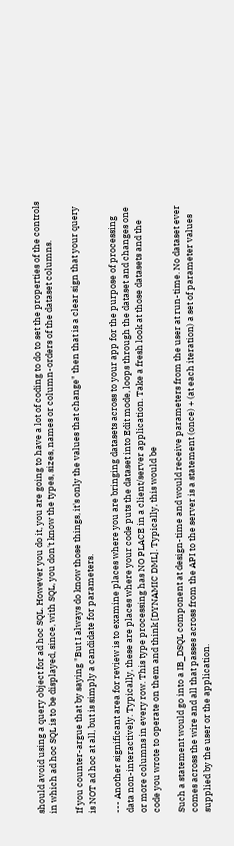should avoid using a query object for ad hoc SQL. However you do it, you are going to have a lot of coding to do to set the properties of the controls in which ad hoc SQL is to be displayed, since, with SQL, you don't know the types, sizes, names or column-orders of the dataset columns.

If you counter-argue that by saying "But I always do know those things, it's only the values that change" then that is a clear sign that your query is NOT ad hoc at all, but is simply a candidate for parameters.

--- Another significant area for review is to examine places where you are bringing datasets across to your app for the purpose of processing data non-interactively. Typically, these are places where your code puts the dataset into Edit mode, loops through the dataset and changes one or more columns in every row. This type processing has NO PLACE in a client/server application. Take a fresh look at those datasets and the code you wrote to operate on them and think [DYNAMIC DML]. Typically, this would be

Such a statement would go into a IB_DSQL component at design-time and would receive parameters from the user at run-time. No dataset ever comes across the wire and all that passes across from the API to the server is a statement (once) + (at each iteration) a set of parameter values supplied by the user or the application.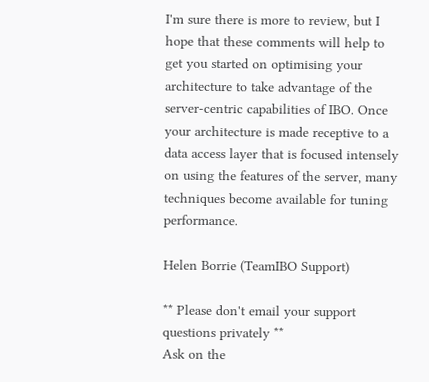I'm sure there is more to review, but I hope that these comments will help to get you started on optimising your architecture to take advantage of the server-centric capabilities of IBO. Once your architecture is made receptive to a data access layer that is focused intensely on using the features of the server, many techniques become available for tuning performance.

Helen Borrie (TeamIBO Support)

** Please don't email your support questions privately **
Ask on the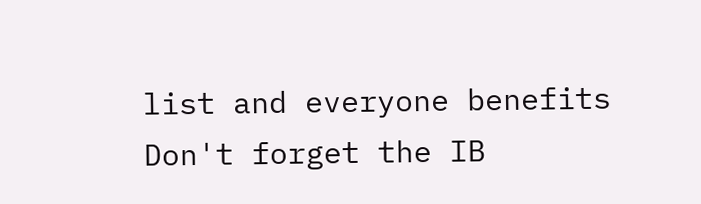list and everyone benefits
Don't forget the IB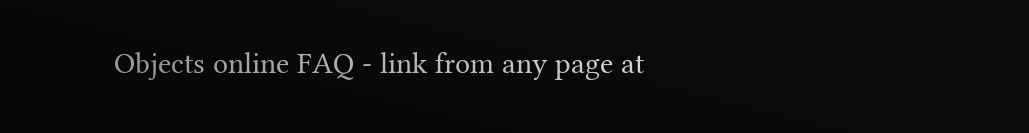Objects online FAQ - link from any page at